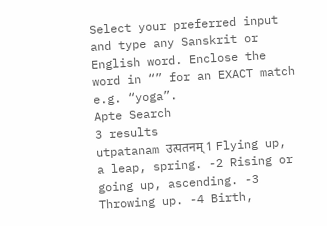Select your preferred input and type any Sanskrit or English word. Enclose the word in “” for an EXACT match e.g. “yoga”.
Apte Search
3 results
utpatanam उत्पतनम् 1 Flying up, a leap, spring. -2 Rising or going up, ascending. -3 Throwing up. -4 Birth,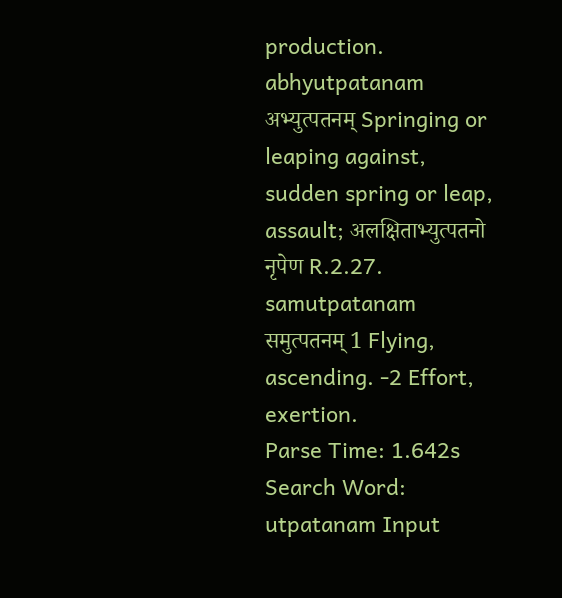production.
abhyutpatanam अभ्युत्पतनम् Springing or leaping against, sudden spring or leap, assault; अलक्षिताभ्युत्पतनो नृपेण R.2.27.
samutpatanam समुत्पतनम् 1 Flying, ascending. -2 Effort, exertion.
Parse Time: 1.642s Search Word: utpatanam Input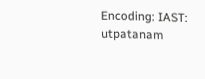Encoding: IAST: utpatanam